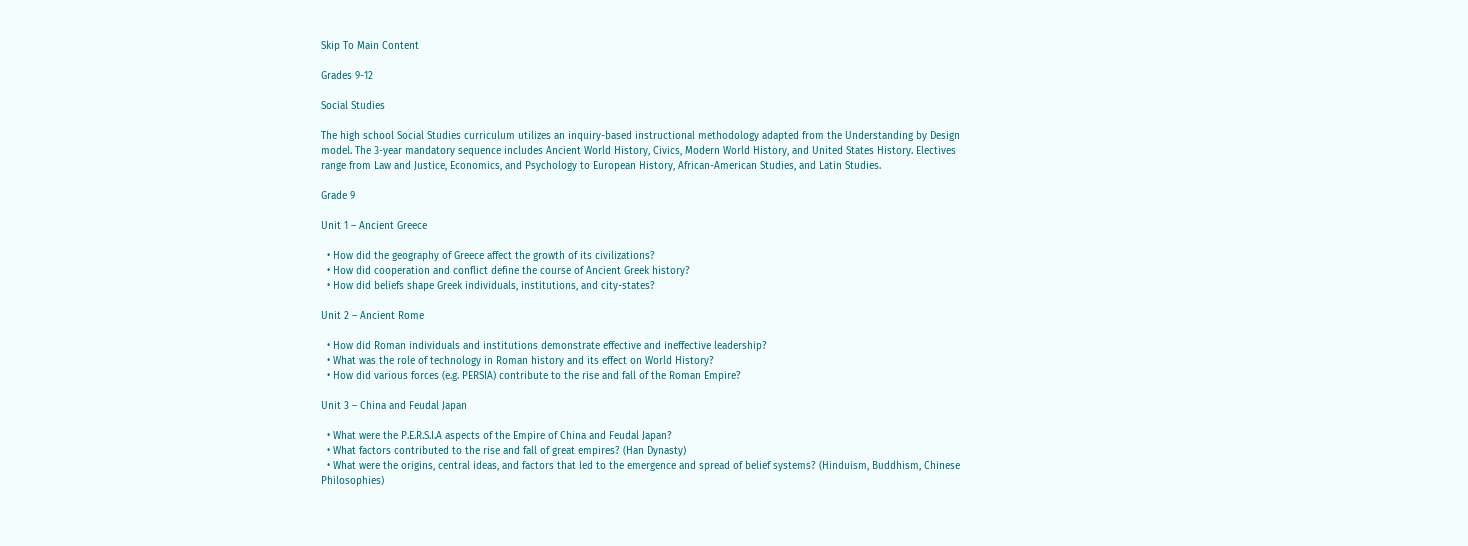Skip To Main Content

Grades 9-12

Social Studies

The high school Social Studies curriculum utilizes an inquiry-based instructional methodology adapted from the Understanding by Design model. The 3-year mandatory sequence includes Ancient World History, Civics, Modern World History, and United States History. Electives range from Law and Justice, Economics, and Psychology to European History, African-American Studies, and Latin Studies.

Grade 9

Unit 1 – Ancient Greece

  • How did the geography of Greece affect the growth of its civilizations?
  • How did cooperation and conflict define the course of Ancient Greek history?
  • How did beliefs shape Greek individuals, institutions, and city-states?

Unit 2 – Ancient Rome

  • How did Roman individuals and institutions demonstrate effective and ineffective leadership?
  • What was the role of technology in Roman history and its effect on World History?
  • How did various forces (e.g. PERSIA) contribute to the rise and fall of the Roman Empire?

Unit 3 – China and Feudal Japan

  • What were the P.E.R.S.I.A aspects of the Empire of China and Feudal Japan?
  • What factors contributed to the rise and fall of great empires? (Han Dynasty)
  • What were the origins, central ideas, and factors that led to the emergence and spread of belief systems? (Hinduism, Buddhism, Chinese Philosophies)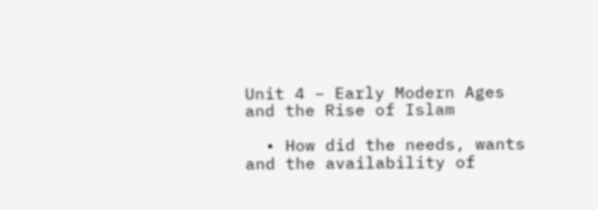Unit 4 – Early Modern Ages and the Rise of Islam

  • How did the needs, wants and the availability of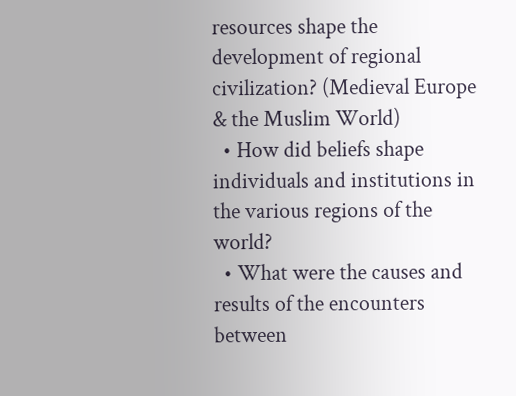resources shape the development of regional civilization? (Medieval Europe & the Muslim World)
  • How did beliefs shape individuals and institutions in the various regions of the world?
  • What were the causes and results of the encounters between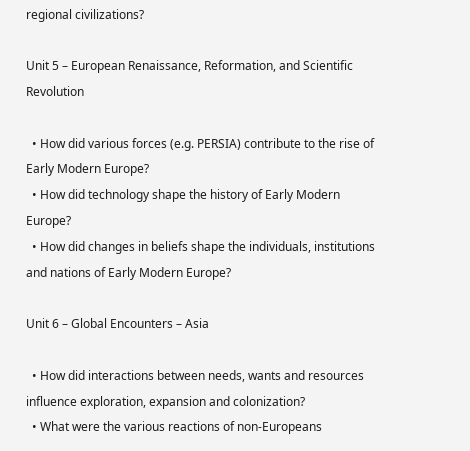regional civilizations?

Unit 5 – European Renaissance, Reformation, and Scientific Revolution

  • How did various forces (e.g. PERSIA) contribute to the rise of Early Modern Europe?
  • How did technology shape the history of Early Modern Europe?
  • How did changes in beliefs shape the individuals, institutions and nations of Early Modern Europe?

Unit 6 – Global Encounters – Asia

  • How did interactions between needs, wants and resources influence exploration, expansion and colonization?
  • What were the various reactions of non-Europeans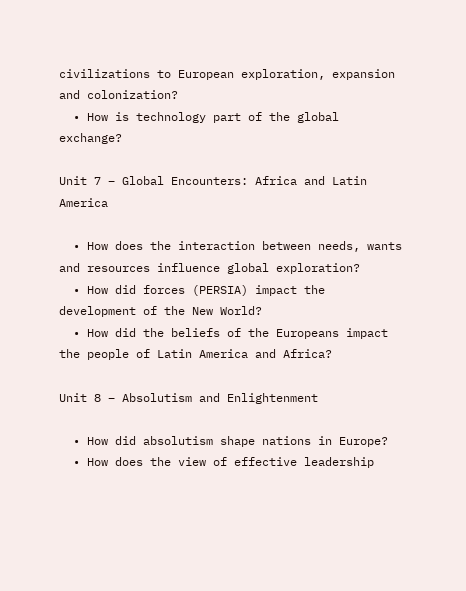civilizations to European exploration, expansion and colonization?
  • How is technology part of the global exchange?

Unit 7 – Global Encounters: Africa and Latin America

  • How does the interaction between needs, wants and resources influence global exploration?
  • How did forces (PERSIA) impact the development of the New World?
  • How did the beliefs of the Europeans impact the people of Latin America and Africa?

Unit 8 – Absolutism and Enlightenment

  • How did absolutism shape nations in Europe?
  • How does the view of effective leadership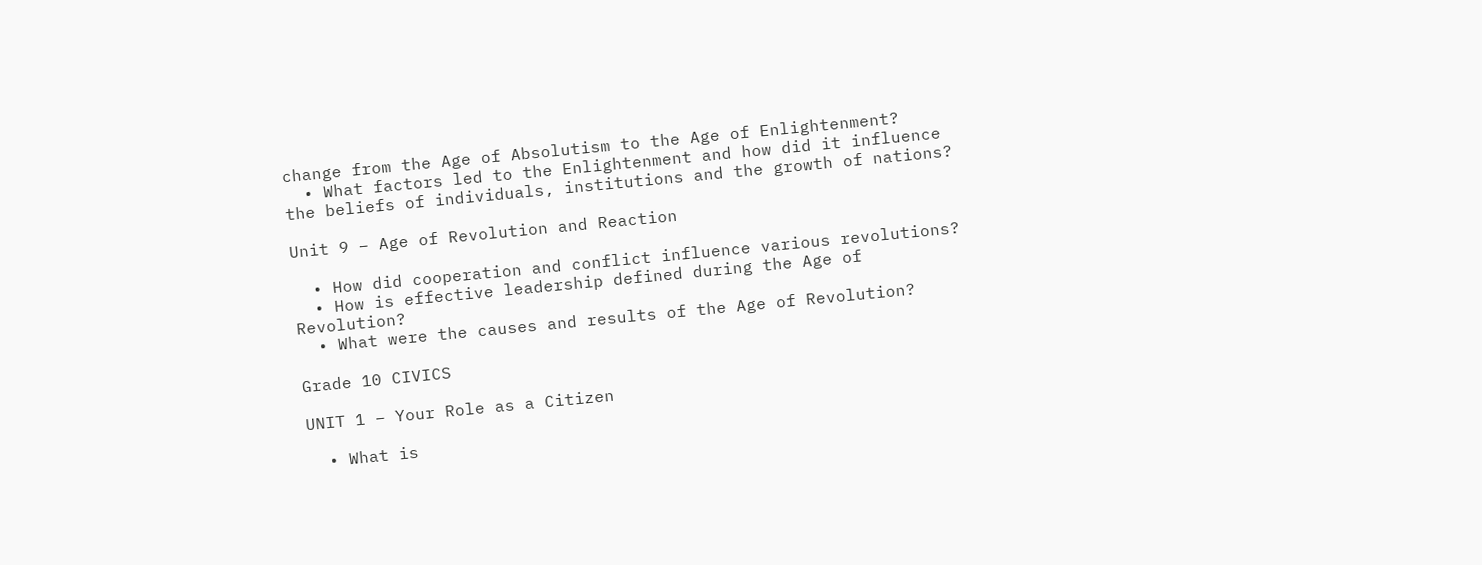change from the Age of Absolutism to the Age of Enlightenment?
  • What factors led to the Enlightenment and how did it influence the beliefs of individuals, institutions and the growth of nations?

Unit 9 – Age of Revolution and Reaction

  • How did cooperation and conflict influence various revolutions?
  • How is effective leadership defined during the Age of Revolution?
  • What were the causes and results of the Age of Revolution?

Grade 10 CIVICS

UNIT 1 – Your Role as a Citizen

  • What is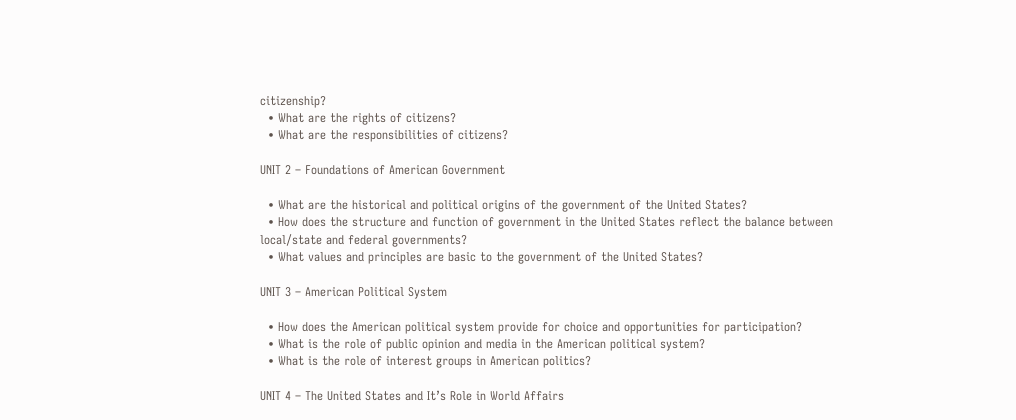citizenship?
  • What are the rights of citizens?
  • What are the responsibilities of citizens?

UNIT 2 – Foundations of American Government

  • What are the historical and political origins of the government of the United States?
  • How does the structure and function of government in the United States reflect the balance between local/state and federal governments?
  • What values and principles are basic to the government of the United States?

UNIT 3 – American Political System

  • How does the American political system provide for choice and opportunities for participation?
  • What is the role of public opinion and media in the American political system?
  • What is the role of interest groups in American politics?

UNIT 4 – The United States and It’s Role in World Affairs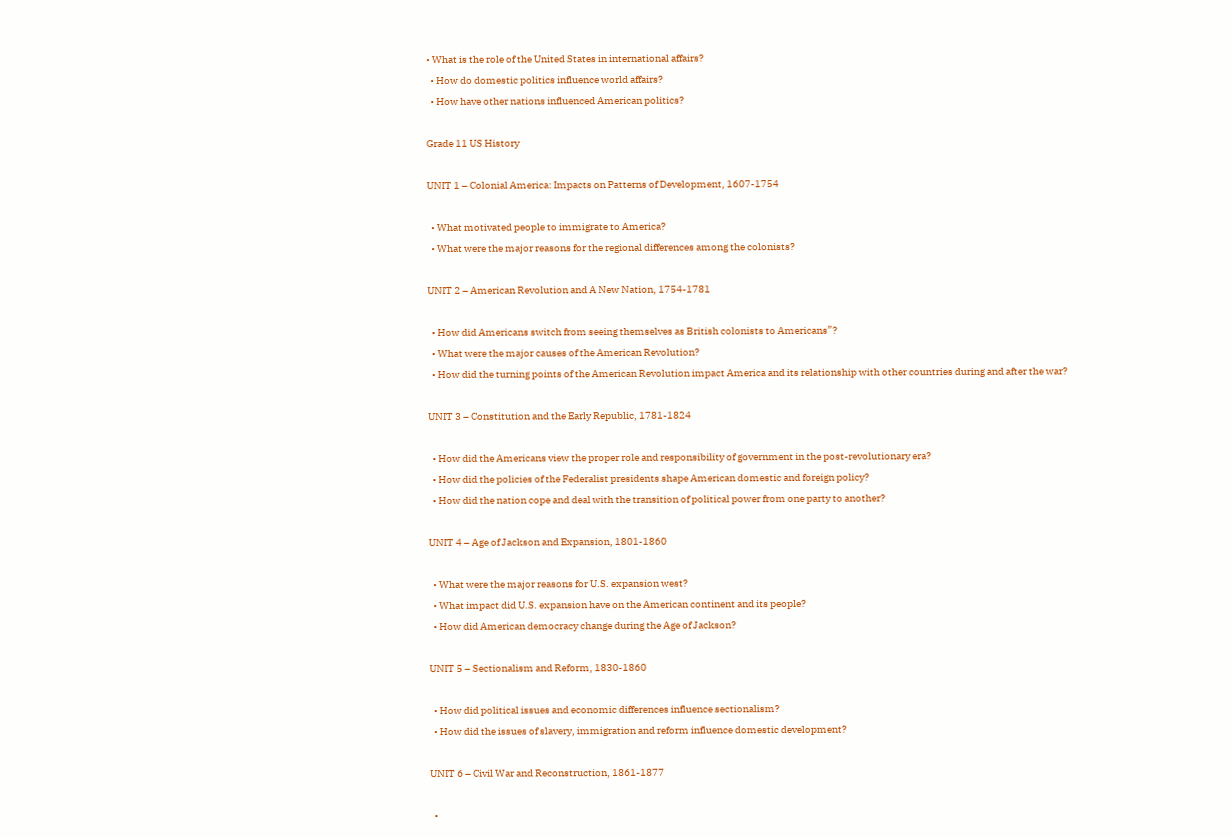• What is the role of the United States in international affairs?
  • How do domestic politics influence world affairs?
  • How have other nations influenced American politics?

Grade 11 US History

UNIT 1 – Colonial America: Impacts on Patterns of Development, 1607-1754

  • What motivated people to immigrate to America?
  • What were the major reasons for the regional differences among the colonists?

UNIT 2 – American Revolution and A New Nation, 1754-1781

  • How did Americans switch from seeing themselves as British colonists to Americans”?
  • What were the major causes of the American Revolution?
  • How did the turning points of the American Revolution impact America and its relationship with other countries during and after the war?

UNIT 3 – Constitution and the Early Republic, 1781-1824

  • How did the Americans view the proper role and responsibility of government in the post-revolutionary era?
  • How did the policies of the Federalist presidents shape American domestic and foreign policy?
  • How did the nation cope and deal with the transition of political power from one party to another?

UNIT 4 – Age of Jackson and Expansion, 1801-1860

  • What were the major reasons for U.S. expansion west?
  • What impact did U.S. expansion have on the American continent and its people?
  • How did American democracy change during the Age of Jackson?

UNIT 5 – Sectionalism and Reform, 1830-1860

  • How did political issues and economic differences influence sectionalism?
  • How did the issues of slavery, immigration and reform influence domestic development?

UNIT 6 – Civil War and Reconstruction, 1861-1877

  •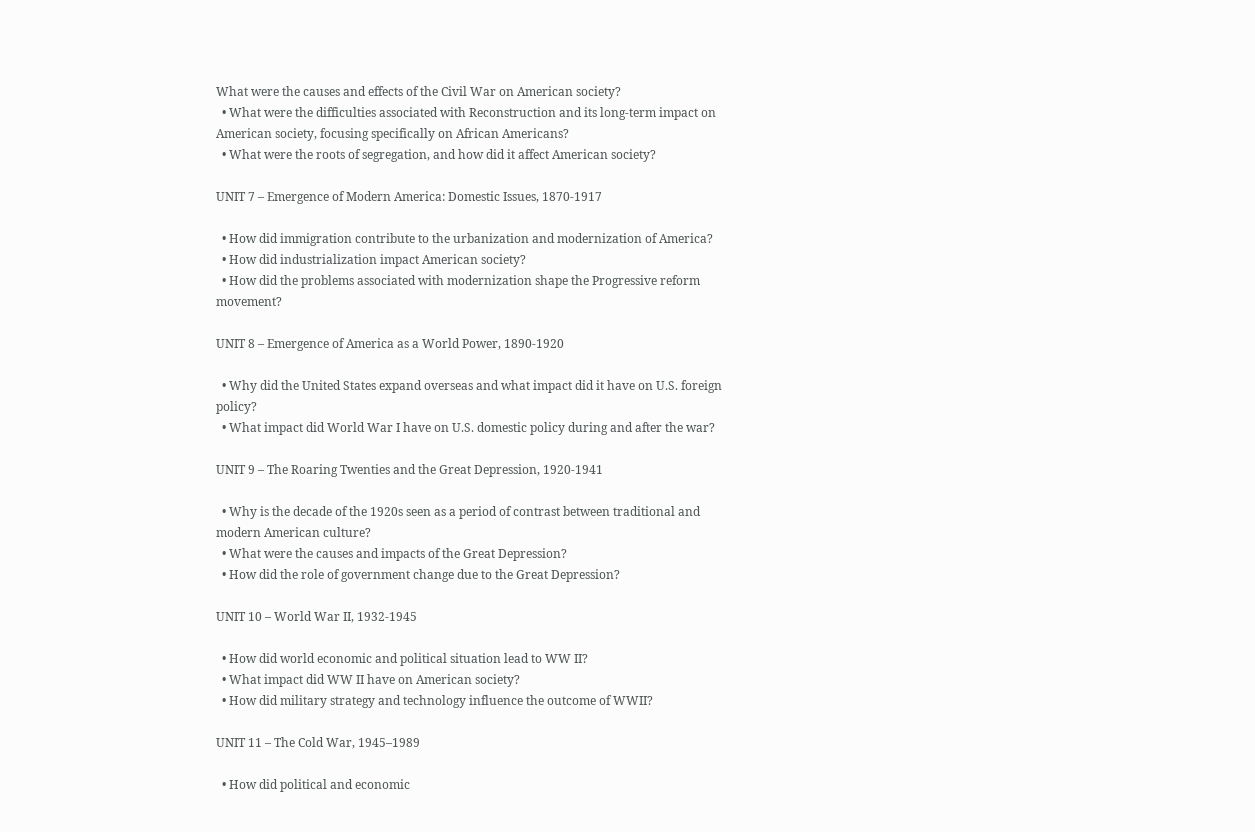What were the causes and effects of the Civil War on American society?
  • What were the difficulties associated with Reconstruction and its long-term impact on American society, focusing specifically on African Americans?
  • What were the roots of segregation, and how did it affect American society?

UNIT 7 – Emergence of Modern America: Domestic Issues, 1870-1917

  • How did immigration contribute to the urbanization and modernization of America?
  • How did industrialization impact American society?
  • How did the problems associated with modernization shape the Progressive reform movement?

UNIT 8 – Emergence of America as a World Power, 1890-1920

  • Why did the United States expand overseas and what impact did it have on U.S. foreign policy?
  • What impact did World War I have on U.S. domestic policy during and after the war?

UNIT 9 – The Roaring Twenties and the Great Depression, 1920-1941

  • Why is the decade of the 1920s seen as a period of contrast between traditional and modern American culture?
  • What were the causes and impacts of the Great Depression?
  • How did the role of government change due to the Great Depression?

UNIT 10 – World War II, 1932-1945

  • How did world economic and political situation lead to WW II?
  • What impact did WW II have on American society?
  • How did military strategy and technology influence the outcome of WWII?

UNIT 11 – The Cold War, 1945–1989

  • How did political and economic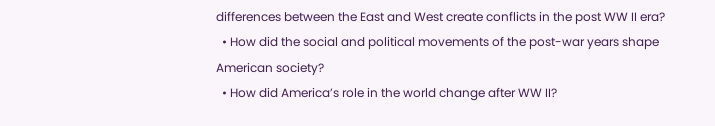differences between the East and West create conflicts in the post WW II era?
  • How did the social and political movements of the post-war years shape American society?
  • How did America’s role in the world change after WW II?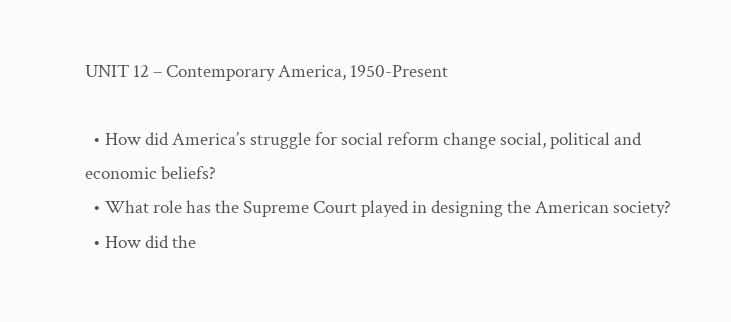UNIT 12 – Contemporary America, 1950-Present

  • How did America’s struggle for social reform change social, political and economic beliefs?
  • What role has the Supreme Court played in designing the American society?
  • How did the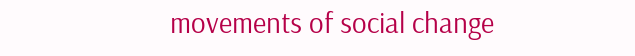movements of social change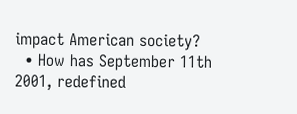impact American society?
  • How has September 11th 2001, redefined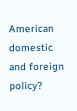American domestic and foreign policy?